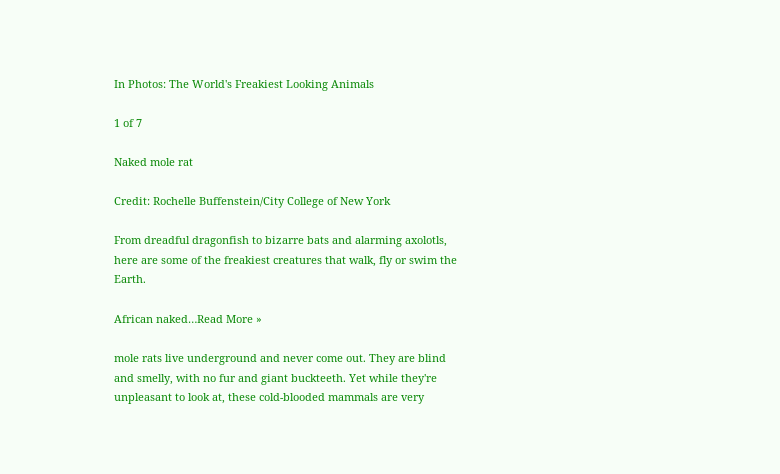In Photos: The World's Freakiest Looking Animals

1 of 7

Naked mole rat

Credit: Rochelle Buffenstein/City College of New York

From dreadful dragonfish to bizarre bats and alarming axolotls, here are some of the freakiest creatures that walk, fly or swim the Earth.

African naked…Read More »

mole rats live underground and never come out. They are blind and smelly, with no fur and giant buckteeth. Yet while they're unpleasant to look at, these cold-blooded mammals are very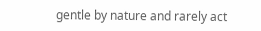gentle by nature and rarely act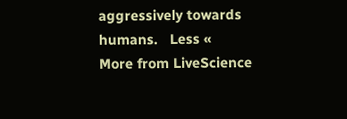aggressively towards humans.   Less «
More from LiveScience